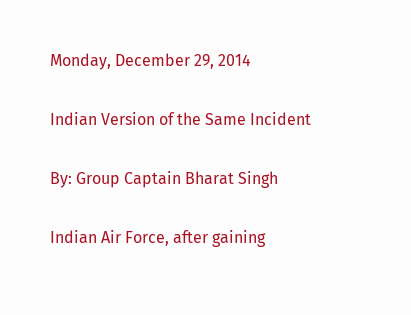Monday, December 29, 2014

Indian Version of the Same Incident

By: Group Captain Bharat Singh

Indian Air Force, after gaining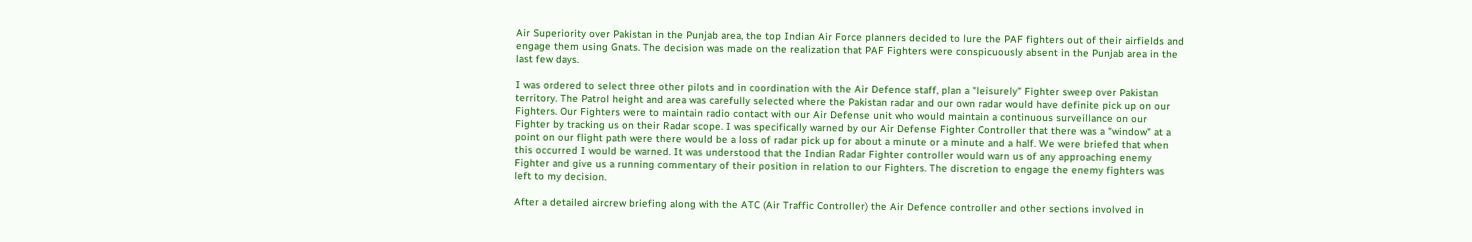Air Superiority over Pakistan in the Punjab area, the top Indian Air Force planners decided to lure the PAF fighters out of their airfields and engage them using Gnats. The decision was made on the realization that PAF Fighters were conspicuously absent in the Punjab area in the last few days.

I was ordered to select three other pilots and in coordination with the Air Defence staff, plan a "leisurely" Fighter sweep over Pakistan territory. The Patrol height and area was carefully selected where the Pakistan radar and our own radar would have definite pick up on our Fighters. Our Fighters were to maintain radio contact with our Air Defense unit who would maintain a continuous surveillance on our Fighter by tracking us on their Radar scope. I was specifically warned by our Air Defense Fighter Controller that there was a "window" at a point on our flight path were there would be a loss of radar pick up for about a minute or a minute and a half. We were briefed that when this occurred I would be warned. It was understood that the Indian Radar Fighter controller would warn us of any approaching enemy Fighter and give us a running commentary of their position in relation to our Fighters. The discretion to engage the enemy fighters was left to my decision.

After a detailed aircrew briefing along with the ATC (Air Traffic Controller) the Air Defence controller and other sections involved in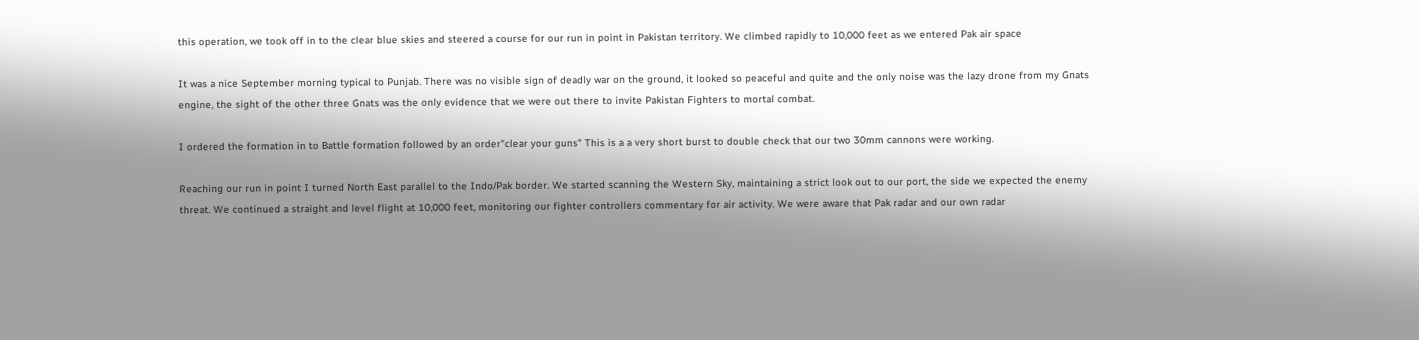this operation, we took off in to the clear blue skies and steered a course for our run in point in Pakistan territory. We climbed rapidly to 10,000 feet as we entered Pak air space

It was a nice September morning typical to Punjab. There was no visible sign of deadly war on the ground, it looked so peaceful and quite and the only noise was the lazy drone from my Gnats engine, the sight of the other three Gnats was the only evidence that we were out there to invite Pakistan Fighters to mortal combat.

I ordered the formation in to Battle formation followed by an order"clear your guns" This is a a very short burst to double check that our two 30mm cannons were working.

Reaching our run in point I turned North East parallel to the Indo/Pak border. We started scanning the Western Sky, maintaining a strict look out to our port, the side we expected the enemy threat. We continued a straight and level flight at 10,000 feet, monitoring our fighter controllers commentary for air activity. We were aware that Pak radar and our own radar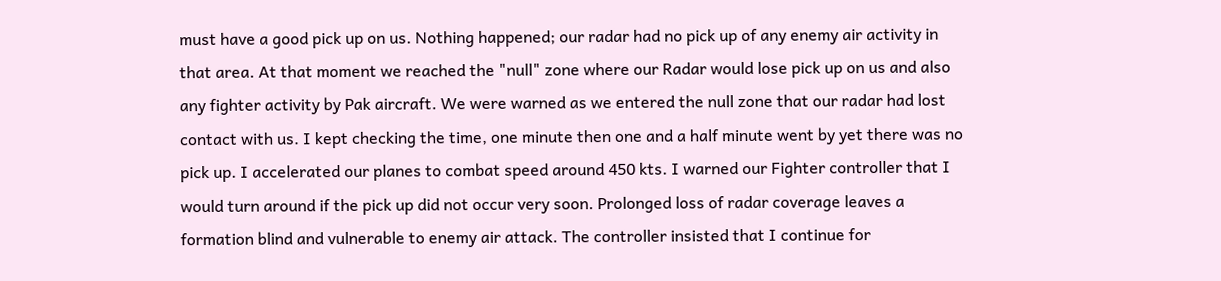must have a good pick up on us. Nothing happened; our radar had no pick up of any enemy air activity in that area. At that moment we reached the "null" zone where our Radar would lose pick up on us and also any fighter activity by Pak aircraft. We were warned as we entered the null zone that our radar had lost contact with us. I kept checking the time, one minute then one and a half minute went by yet there was no pick up. I accelerated our planes to combat speed around 450 kts. I warned our Fighter controller that I would turn around if the pick up did not occur very soon. Prolonged loss of radar coverage leaves a formation blind and vulnerable to enemy air attack. The controller insisted that I continue for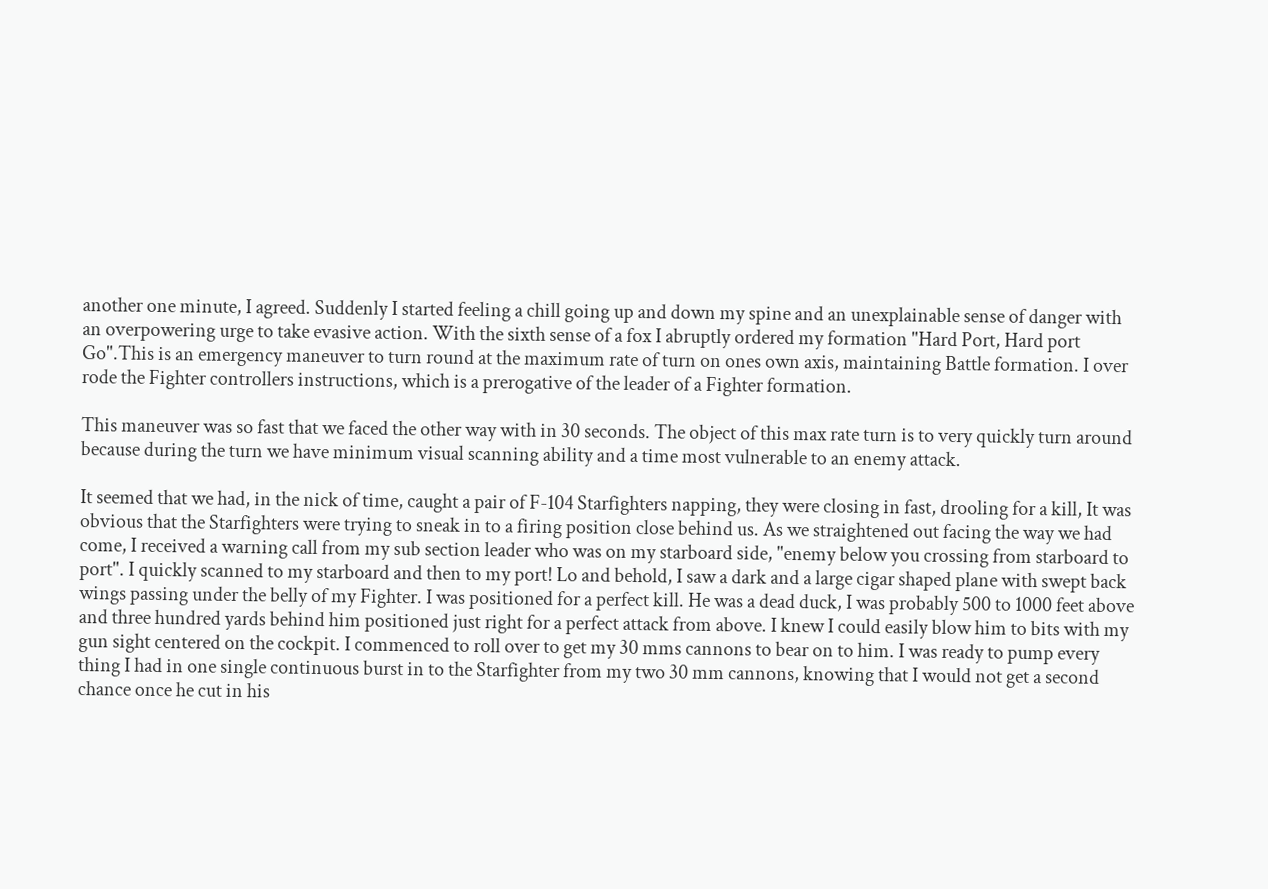another one minute, I agreed. Suddenly I started feeling a chill going up and down my spine and an unexplainable sense of danger with an overpowering urge to take evasive action. With the sixth sense of a fox I abruptly ordered my formation "Hard Port, Hard port Go".This is an emergency maneuver to turn round at the maximum rate of turn on ones own axis, maintaining Battle formation. I over rode the Fighter controllers instructions, which is a prerogative of the leader of a Fighter formation.

This maneuver was so fast that we faced the other way with in 30 seconds. The object of this max rate turn is to very quickly turn around because during the turn we have minimum visual scanning ability and a time most vulnerable to an enemy attack.

It seemed that we had, in the nick of time, caught a pair of F-104 Starfighters napping, they were closing in fast, drooling for a kill, It was obvious that the Starfighters were trying to sneak in to a firing position close behind us. As we straightened out facing the way we had come, I received a warning call from my sub section leader who was on my starboard side, "enemy below you crossing from starboard to port". I quickly scanned to my starboard and then to my port! Lo and behold, I saw a dark and a large cigar shaped plane with swept back wings passing under the belly of my Fighter. I was positioned for a perfect kill. He was a dead duck, I was probably 500 to 1000 feet above and three hundred yards behind him positioned just right for a perfect attack from above. I knew I could easily blow him to bits with my gun sight centered on the cockpit. I commenced to roll over to get my 30 mms cannons to bear on to him. I was ready to pump every thing I had in one single continuous burst in to the Starfighter from my two 30 mm cannons, knowing that I would not get a second chance once he cut in his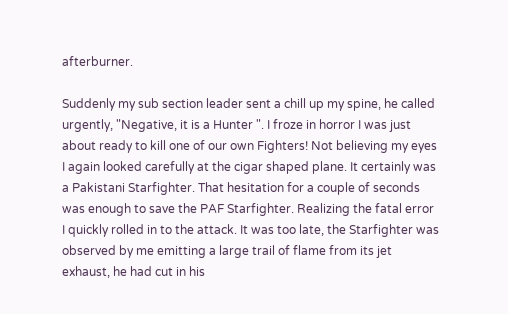afterburner.

Suddenly my sub section leader sent a chill up my spine, he called urgently, "Negative, it is a Hunter ". I froze in horror I was just about ready to kill one of our own Fighters! Not believing my eyes I again looked carefully at the cigar shaped plane. It certainly was a Pakistani Starfighter. That hesitation for a couple of seconds was enough to save the PAF Starfighter. Realizing the fatal error I quickly rolled in to the attack. It was too late, the Starfighter was observed by me emitting a large trail of flame from its jet exhaust, he had cut in his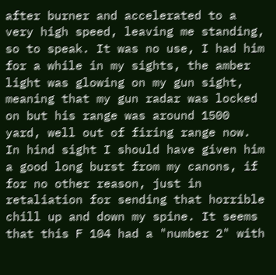after burner and accelerated to a very high speed, leaving me standing, so to speak. It was no use, I had him for a while in my sights, the amber light was glowing on my gun sight, meaning that my gun radar was locked on but his range was around 1500 yard, well out of firing range now. In hind sight I should have given him a good long burst from my canons, if for no other reason, just in retaliation for sending that horrible chill up and down my spine. It seems that this F 104 had a "number 2" with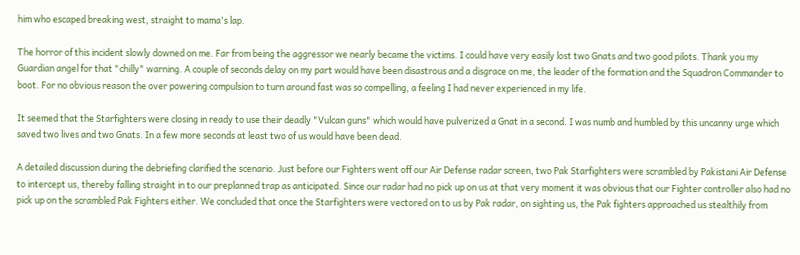him who escaped breaking west, straight to mama's lap.

The horror of this incident slowly downed on me. Far from being the aggressor we nearly became the victims. I could have very easily lost two Gnats and two good pilots. Thank you my Guardian angel for that "chilly" warning. A couple of seconds delay on my part would have been disastrous and a disgrace on me, the leader of the formation and the Squadron Commander to boot. For no obvious reason the over powering compulsion to turn around fast was so compelling, a feeling I had never experienced in my life.

It seemed that the Starfighters were closing in ready to use their deadly "Vulcan guns" which would have pulverized a Gnat in a second. I was numb and humbled by this uncanny urge which saved two lives and two Gnats. In a few more seconds at least two of us would have been dead.

A detailed discussion during the debriefing clarified the scenario. Just before our Fighters went off our Air Defense radar screen, two Pak Starfighters were scrambled by Pakistani Air Defense to intercept us, thereby falling straight in to our preplanned trap as anticipated. Since our radar had no pick up on us at that very moment it was obvious that our Fighter controller also had no pick up on the scrambled Pak Fighters either. We concluded that once the Starfighters were vectored on to us by Pak radar, on sighting us, the Pak fighters approached us stealthily from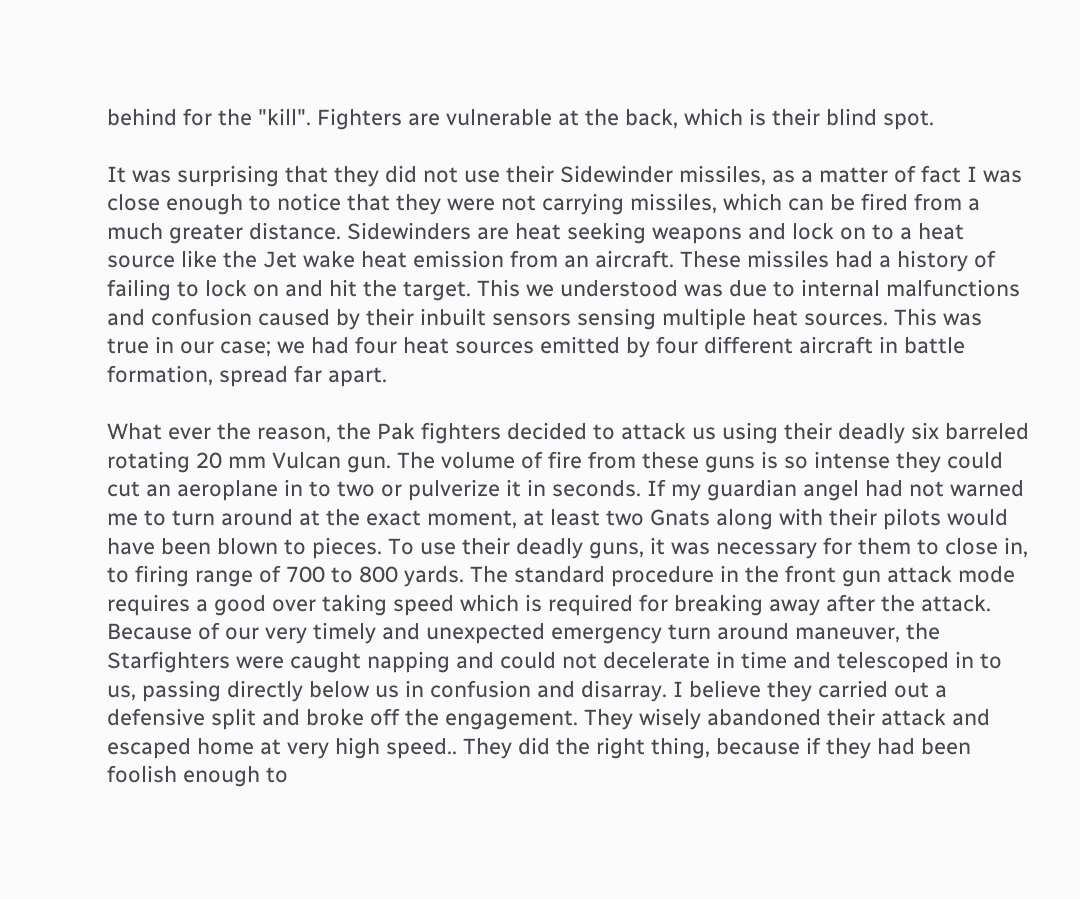behind for the "kill". Fighters are vulnerable at the back, which is their blind spot.

It was surprising that they did not use their Sidewinder missiles, as a matter of fact I was close enough to notice that they were not carrying missiles, which can be fired from a much greater distance. Sidewinders are heat seeking weapons and lock on to a heat source like the Jet wake heat emission from an aircraft. These missiles had a history of failing to lock on and hit the target. This we understood was due to internal malfunctions and confusion caused by their inbuilt sensors sensing multiple heat sources. This was true in our case; we had four heat sources emitted by four different aircraft in battle formation, spread far apart.

What ever the reason, the Pak fighters decided to attack us using their deadly six barreled rotating 20 mm Vulcan gun. The volume of fire from these guns is so intense they could cut an aeroplane in to two or pulverize it in seconds. If my guardian angel had not warned me to turn around at the exact moment, at least two Gnats along with their pilots would have been blown to pieces. To use their deadly guns, it was necessary for them to close in, to firing range of 700 to 800 yards. The standard procedure in the front gun attack mode requires a good over taking speed which is required for breaking away after the attack. Because of our very timely and unexpected emergency turn around maneuver, the Starfighters were caught napping and could not decelerate in time and telescoped in to us, passing directly below us in confusion and disarray. I believe they carried out a defensive split and broke off the engagement. They wisely abandoned their attack and escaped home at very high speed.. They did the right thing, because if they had been foolish enough to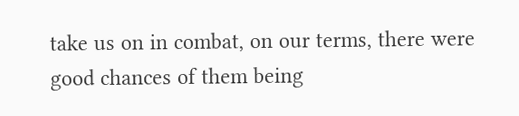take us on in combat, on our terms, there were good chances of them being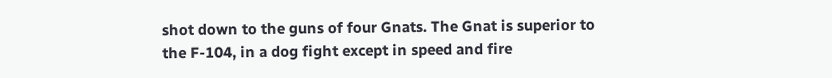shot down to the guns of four Gnats. The Gnat is superior to the F-104, in a dog fight except in speed and fire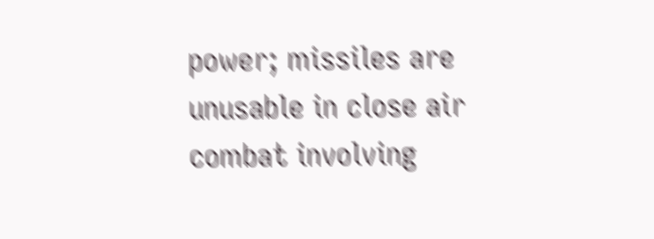power; missiles are unusable in close air combat involving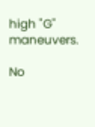high "G" maneuvers.

No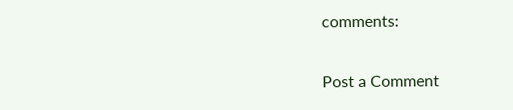comments:

Post a Comment